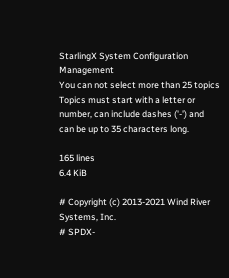StarlingX System Configuration Management
You can not select more than 25 topics Topics must start with a letter or number, can include dashes ('-') and can be up to 35 characters long.

165 lines
6.4 KiB

# Copyright (c) 2013-2021 Wind River Systems, Inc.
# SPDX-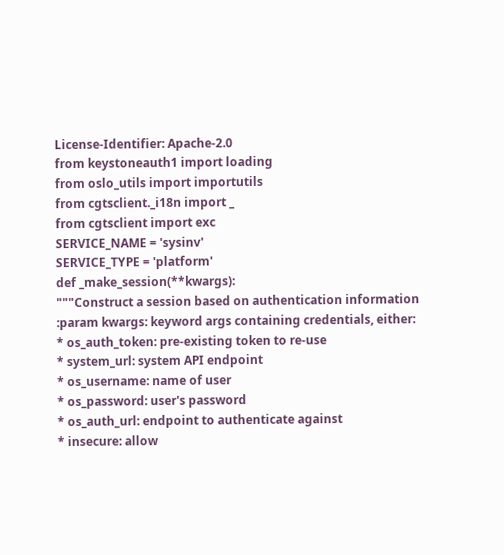License-Identifier: Apache-2.0
from keystoneauth1 import loading
from oslo_utils import importutils
from cgtsclient._i18n import _
from cgtsclient import exc
SERVICE_NAME = 'sysinv'
SERVICE_TYPE = 'platform'
def _make_session(**kwargs):
"""Construct a session based on authentication information
:param kwargs: keyword args containing credentials, either:
* os_auth_token: pre-existing token to re-use
* system_url: system API endpoint
* os_username: name of user
* os_password: user's password
* os_auth_url: endpoint to authenticate against
* insecure: allow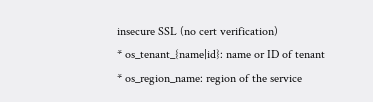insecure SSL (no cert verification)
* os_tenant_{name|id}: name or ID of tenant
* os_region_name: region of the service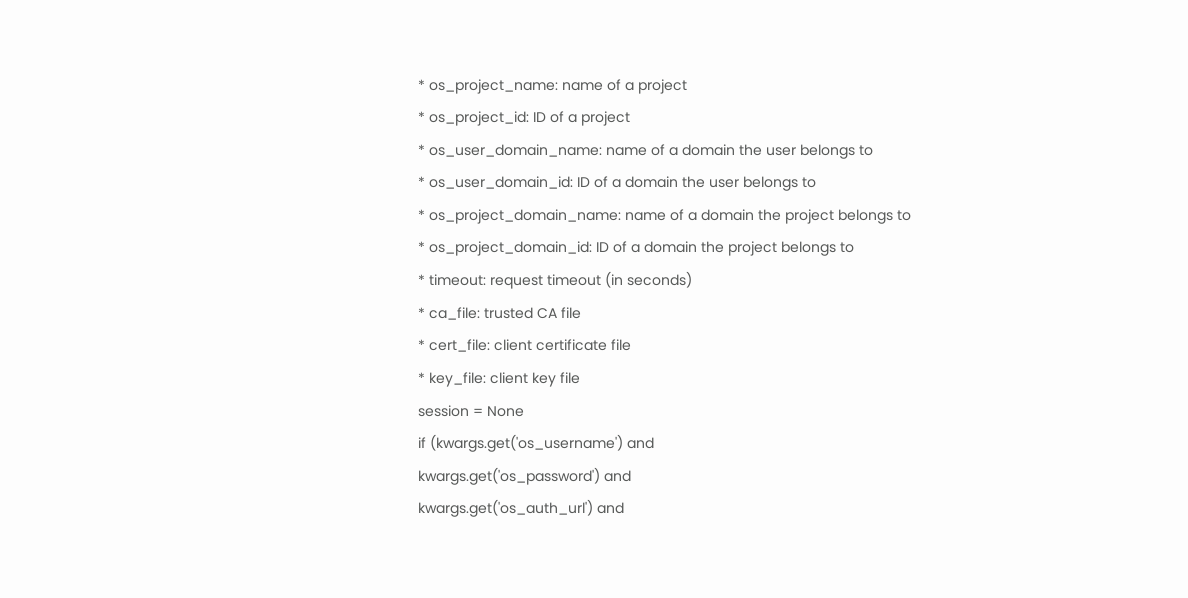* os_project_name: name of a project
* os_project_id: ID of a project
* os_user_domain_name: name of a domain the user belongs to
* os_user_domain_id: ID of a domain the user belongs to
* os_project_domain_name: name of a domain the project belongs to
* os_project_domain_id: ID of a domain the project belongs to
* timeout: request timeout (in seconds)
* ca_file: trusted CA file
* cert_file: client certificate file
* key_file: client key file
session = None
if (kwargs.get('os_username') and
kwargs.get('os_password') and
kwargs.get('os_auth_url') and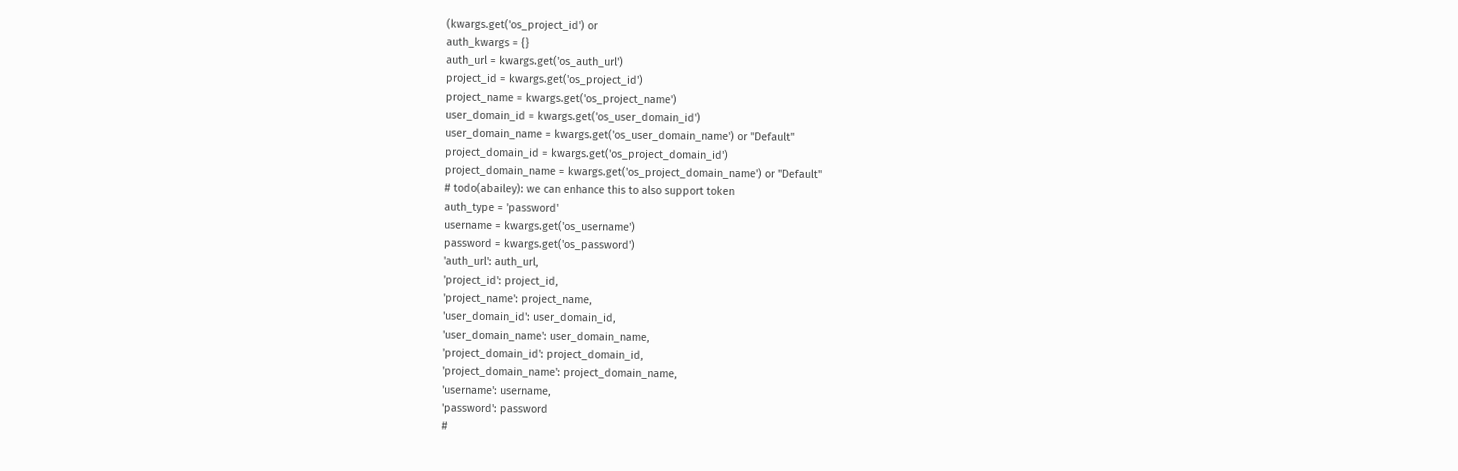(kwargs.get('os_project_id') or
auth_kwargs = {}
auth_url = kwargs.get('os_auth_url')
project_id = kwargs.get('os_project_id')
project_name = kwargs.get('os_project_name')
user_domain_id = kwargs.get('os_user_domain_id')
user_domain_name = kwargs.get('os_user_domain_name') or "Default"
project_domain_id = kwargs.get('os_project_domain_id')
project_domain_name = kwargs.get('os_project_domain_name') or "Default"
# todo(abailey): we can enhance this to also support token
auth_type = 'password'
username = kwargs.get('os_username')
password = kwargs.get('os_password')
'auth_url': auth_url,
'project_id': project_id,
'project_name': project_name,
'user_domain_id': user_domain_id,
'user_domain_name': user_domain_name,
'project_domain_id': project_domain_id,
'project_domain_name': project_domain_name,
'username': username,
'password': password
#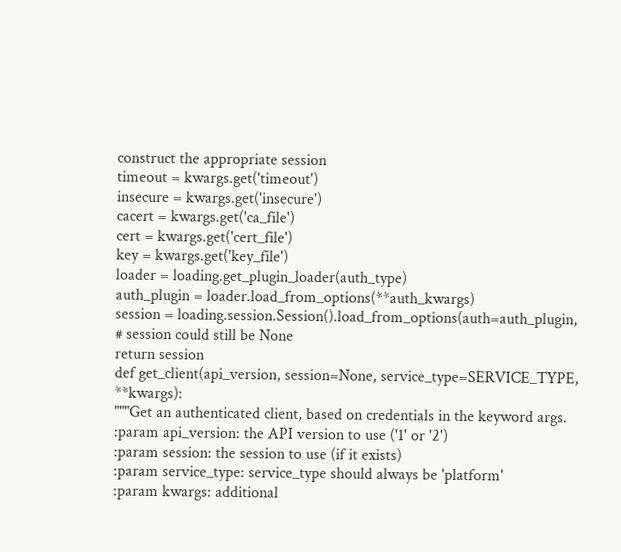construct the appropriate session
timeout = kwargs.get('timeout')
insecure = kwargs.get('insecure')
cacert = kwargs.get('ca_file')
cert = kwargs.get('cert_file')
key = kwargs.get('key_file')
loader = loading.get_plugin_loader(auth_type)
auth_plugin = loader.load_from_options(**auth_kwargs)
session = loading.session.Session().load_from_options(auth=auth_plugin,
# session could still be None
return session
def get_client(api_version, session=None, service_type=SERVICE_TYPE, **kwargs):
"""Get an authenticated client, based on credentials in the keyword args.
:param api_version: the API version to use ('1' or '2')
:param session: the session to use (if it exists)
:param service_type: service_type should always be 'platform'
:param kwargs: additional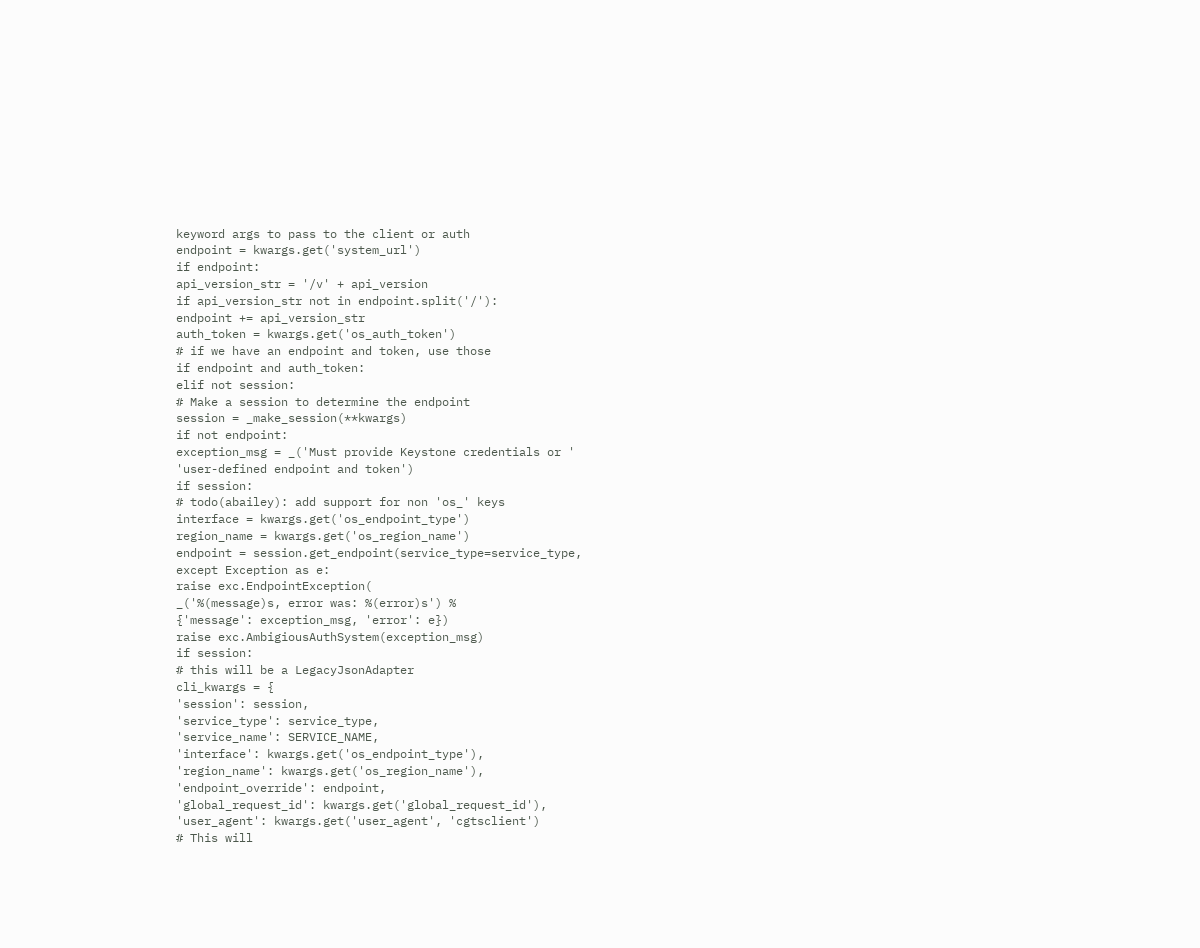keyword args to pass to the client or auth
endpoint = kwargs.get('system_url')
if endpoint:
api_version_str = '/v' + api_version
if api_version_str not in endpoint.split('/'):
endpoint += api_version_str
auth_token = kwargs.get('os_auth_token')
# if we have an endpoint and token, use those
if endpoint and auth_token:
elif not session:
# Make a session to determine the endpoint
session = _make_session(**kwargs)
if not endpoint:
exception_msg = _('Must provide Keystone credentials or '
'user-defined endpoint and token')
if session:
# todo(abailey): add support for non 'os_' keys
interface = kwargs.get('os_endpoint_type')
region_name = kwargs.get('os_region_name')
endpoint = session.get_endpoint(service_type=service_type,
except Exception as e:
raise exc.EndpointException(
_('%(message)s, error was: %(error)s') %
{'message': exception_msg, 'error': e})
raise exc.AmbigiousAuthSystem(exception_msg)
if session:
# this will be a LegacyJsonAdapter
cli_kwargs = {
'session': session,
'service_type': service_type,
'service_name': SERVICE_NAME,
'interface': kwargs.get('os_endpoint_type'),
'region_name': kwargs.get('os_region_name'),
'endpoint_override': endpoint,
'global_request_id': kwargs.get('global_request_id'),
'user_agent': kwargs.get('user_agent', 'cgtsclient')
# This will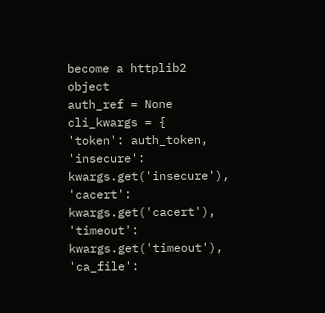become a httplib2 object
auth_ref = None
cli_kwargs = {
'token': auth_token,
'insecure': kwargs.get('insecure'),
'cacert': kwargs.get('cacert'),
'timeout': kwargs.get('timeout'),
'ca_file':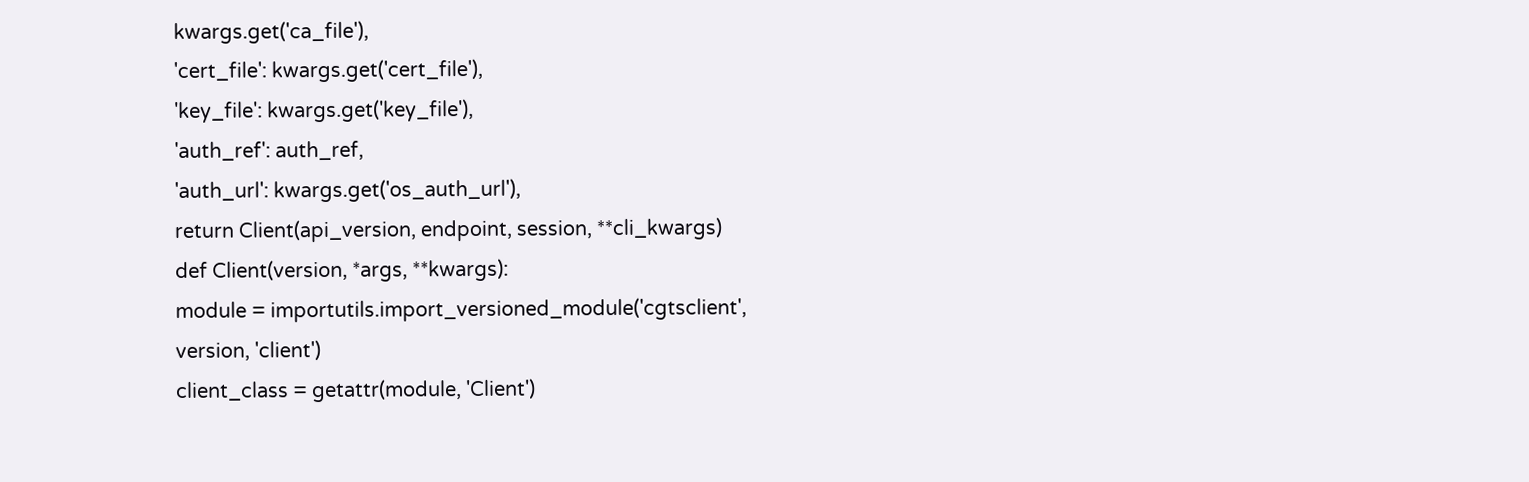kwargs.get('ca_file'),
'cert_file': kwargs.get('cert_file'),
'key_file': kwargs.get('key_file'),
'auth_ref': auth_ref,
'auth_url': kwargs.get('os_auth_url'),
return Client(api_version, endpoint, session, **cli_kwargs)
def Client(version, *args, **kwargs):
module = importutils.import_versioned_module('cgtsclient',
version, 'client')
client_class = getattr(module, 'Client')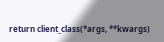return client_class(*args, **kwargs)